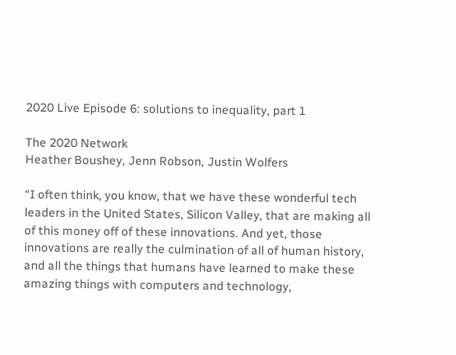2020 Live Episode 6: solutions to inequality, part 1

The 2020 Network
Heather Boushey, Jenn Robson, Justin Wolfers

“I often think, you know, that we have these wonderful tech leaders in the United States, Silicon Valley, that are making all of this money off of these innovations. And yet, those innovations are really the culmination of all of human history, and all the things that humans have learned to make these amazing things with computers and technology,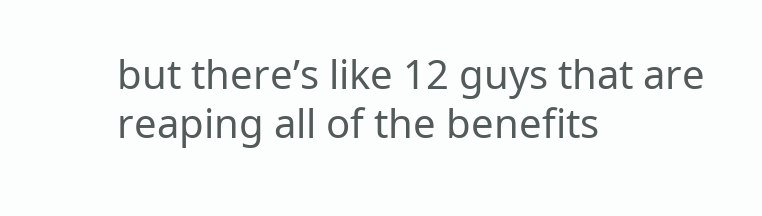but there’s like 12 guys that are reaping all of the benefits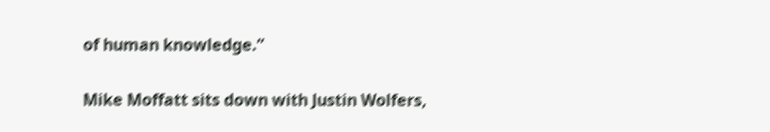of human knowledge.”

Mike Moffatt sits down with Justin Wolfers,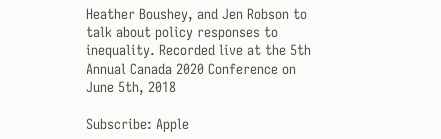Heather Boushey, and Jen Robson to talk about policy responses to inequality. Recorded live at the 5th Annual Canada 2020 Conference on June 5th, 2018

Subscribe: Apple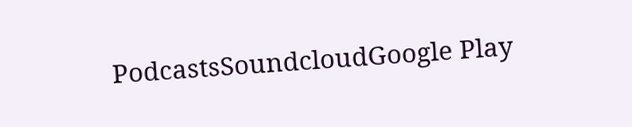PodcastsSoundcloudGoogle Play